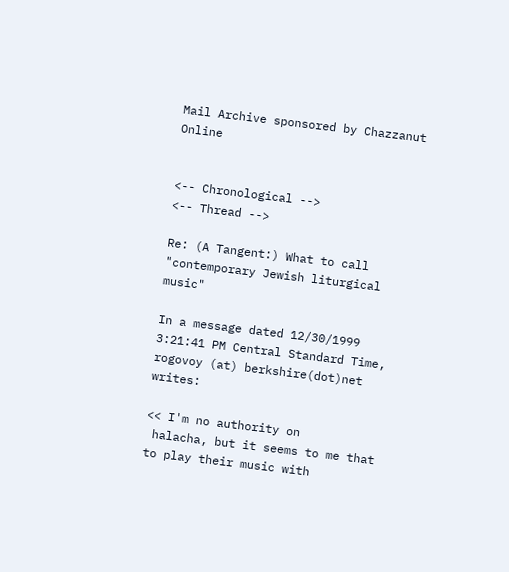Mail Archive sponsored by Chazzanut Online


<-- Chronological -->
<-- Thread -->

Re: (A Tangent:) What to call "contemporary Jewish liturgical music"

In a message dated 12/30/1999 3:21:41 PM Central Standard Time,
rogovoy (at) berkshire(dot)net writes:

<< I'm no authority on
 halacha, but it seems to me that to play their music with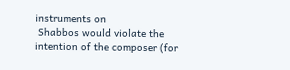instruments on
 Shabbos would violate the intention of the composer (for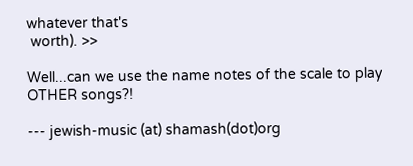whatever that's
 worth). >>

Well...can we use the name notes of the scale to play OTHER songs?!

--- jewish-music (at) shamash(dot)org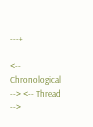---+

<-- Chronological --> <-- Thread -->